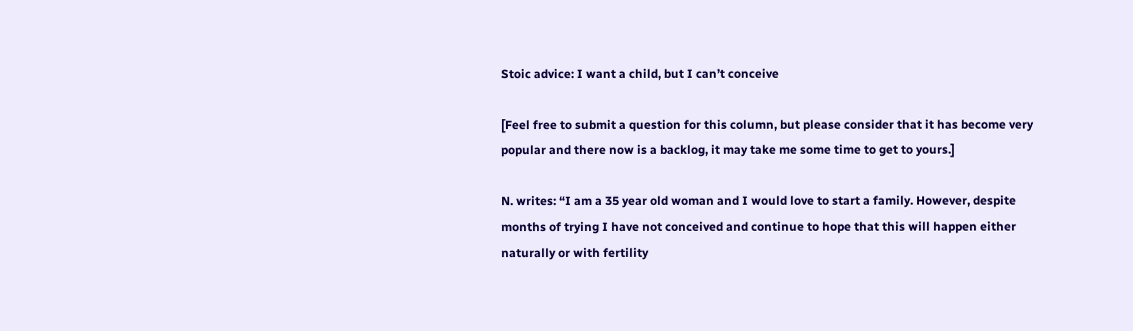Stoic advice: I want a child, but I can’t conceive

[Feel free to submit a question for this column, but please consider that it has become very popular and there now is a backlog, it may take me some time to get to yours.]

N. writes: “I am a 35 year old woman and I would love to start a family. However, despite months of trying I have not conceived and continue to hope that this will happen either naturally or with fertility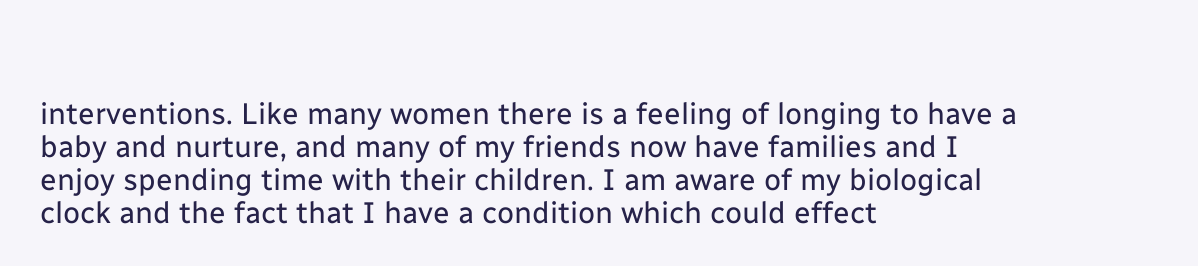interventions. Like many women there is a feeling of longing to have a baby and nurture, and many of my friends now have families and I enjoy spending time with their children. I am aware of my biological clock and the fact that I have a condition which could effect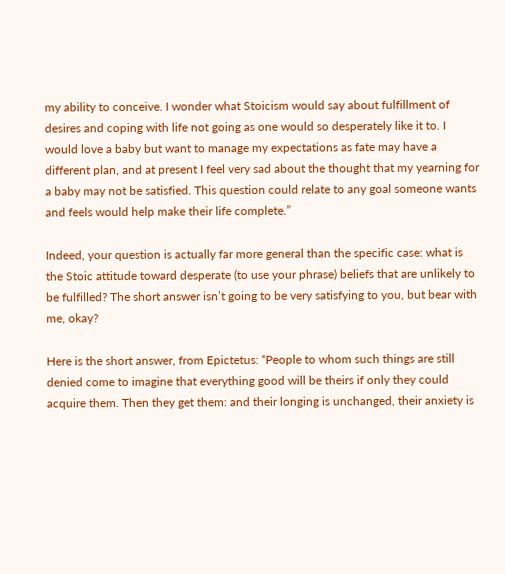my ability to conceive. I wonder what Stoicism would say about fulfillment of desires and coping with life not going as one would so desperately like it to. I would love a baby but want to manage my expectations as fate may have a different plan, and at present I feel very sad about the thought that my yearning for a baby may not be satisfied. This question could relate to any goal someone wants and feels would help make their life complete.”

Indeed, your question is actually far more general than the specific case: what is the Stoic attitude toward desperate (to use your phrase) beliefs that are unlikely to be fulfilled? The short answer isn’t going to be very satisfying to you, but bear with me, okay?

Here is the short answer, from Epictetus: “People to whom such things are still denied come to imagine that everything good will be theirs if only they could acquire them. Then they get them: and their longing is unchanged, their anxiety is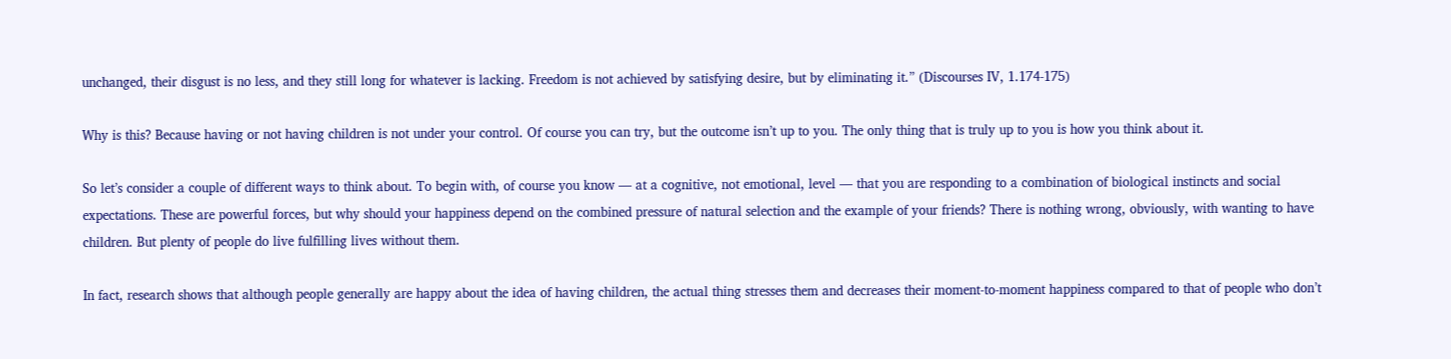unchanged, their disgust is no less, and they still long for whatever is lacking. Freedom is not achieved by satisfying desire, but by eliminating it.” (Discourses IV, 1.174-175)

Why is this? Because having or not having children is not under your control. Of course you can try, but the outcome isn’t up to you. The only thing that is truly up to you is how you think about it.

So let’s consider a couple of different ways to think about. To begin with, of course you know — at a cognitive, not emotional, level — that you are responding to a combination of biological instincts and social expectations. These are powerful forces, but why should your happiness depend on the combined pressure of natural selection and the example of your friends? There is nothing wrong, obviously, with wanting to have children. But plenty of people do live fulfilling lives without them.

In fact, research shows that although people generally are happy about the idea of having children, the actual thing stresses them and decreases their moment-to-moment happiness compared to that of people who don’t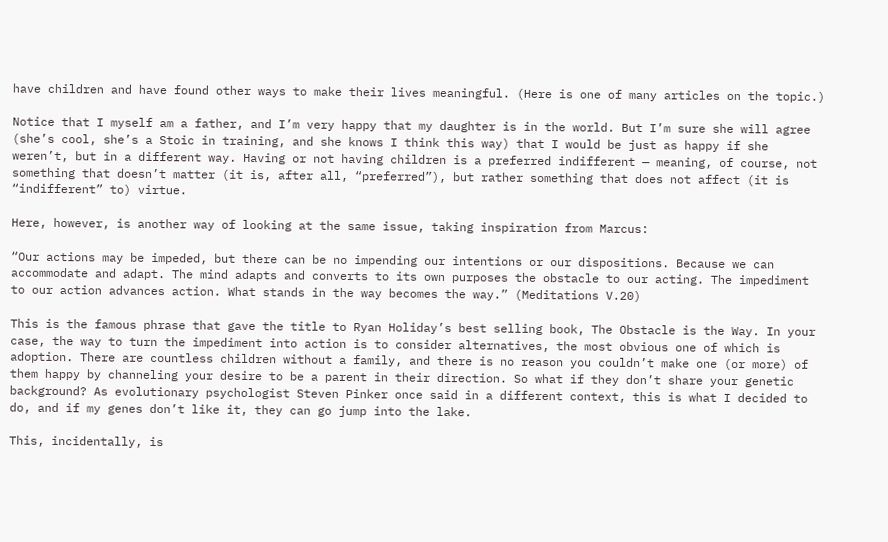have children and have found other ways to make their lives meaningful. (Here is one of many articles on the topic.)

Notice that I myself am a father, and I’m very happy that my daughter is in the world. But I’m sure she will agree (she’s cool, she’s a Stoic in training, and she knows I think this way) that I would be just as happy if she weren’t, but in a different way. Having or not having children is a preferred indifferent — meaning, of course, not something that doesn’t matter (it is, after all, “preferred”), but rather something that does not affect (it is “indifferent” to) virtue.

Here, however, is another way of looking at the same issue, taking inspiration from Marcus:

“Our actions may be impeded, but there can be no impending our intentions or our dispositions. Because we can accommodate and adapt. The mind adapts and converts to its own purposes the obstacle to our acting. The impediment to our action advances action. What stands in the way becomes the way.” (Meditations V.20)

This is the famous phrase that gave the title to Ryan Holiday’s best selling book, The Obstacle is the Way. In your case, the way to turn the impediment into action is to consider alternatives, the most obvious one of which is adoption. There are countless children without a family, and there is no reason you couldn’t make one (or more) of them happy by channeling your desire to be a parent in their direction. So what if they don’t share your genetic background? As evolutionary psychologist Steven Pinker once said in a different context, this is what I decided to do, and if my genes don’t like it, they can go jump into the lake.

This, incidentally, is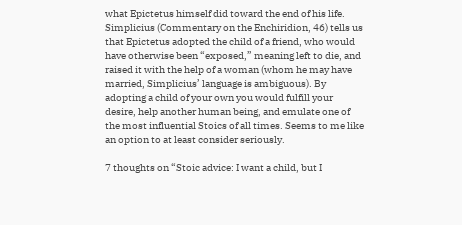what Epictetus himself did toward the end of his life. Simplicius (Commentary on the Enchiridion, 46) tells us that Epictetus adopted the child of a friend, who would have otherwise been “exposed,” meaning left to die, and raised it with the help of a woman (whom he may have married, Simplicius’ language is ambiguous). By adopting a child of your own you would fulfill your desire, help another human being, and emulate one of the most influential Stoics of all times. Seems to me like an option to at least consider seriously.

7 thoughts on “Stoic advice: I want a child, but I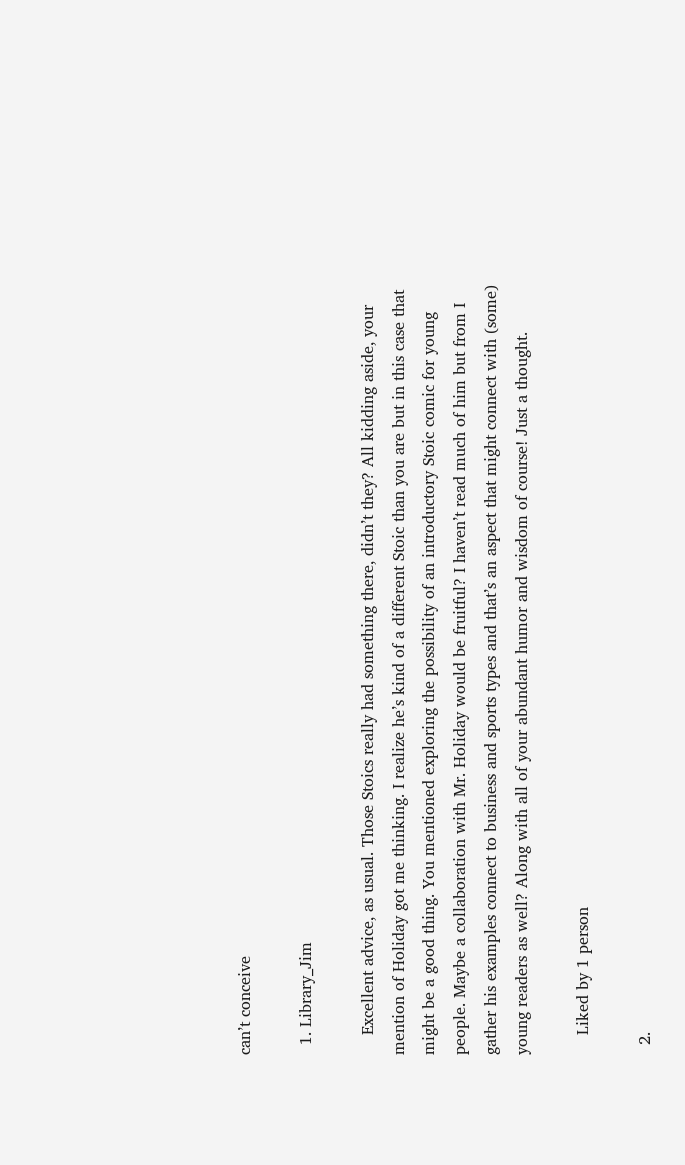can’t conceive

  1. Library_Jim

    Excellent advice, as usual. Those Stoics really had something there, didn’t they? All kidding aside, your mention of Holiday got me thinking. I realize he’s kind of a different Stoic than you are but in this case that might be a good thing. You mentioned exploring the possibility of an introductory Stoic comic for young people. Maybe a collaboration with Mr. Holiday would be fruitful? I haven’t read much of him but from I gather his examples connect to business and sports types and that’s an aspect that might connect with (some) young readers as well? Along with all of your abundant humor and wisdom of course! Just a thought.

    Liked by 1 person

  2.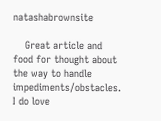natashabrownsite

    Great article and food for thought about the way to handle impediments/obstacles. I do love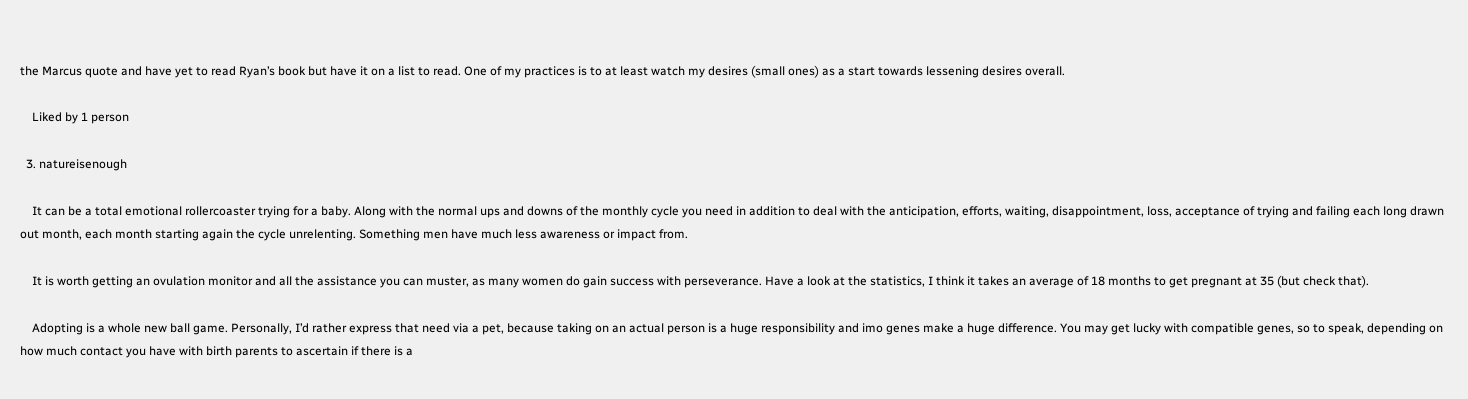the Marcus quote and have yet to read Ryan’s book but have it on a list to read. One of my practices is to at least watch my desires (small ones) as a start towards lessening desires overall.

    Liked by 1 person

  3. natureisenough

    It can be a total emotional rollercoaster trying for a baby. Along with the normal ups and downs of the monthly cycle you need in addition to deal with the anticipation, efforts, waiting, disappointment, loss, acceptance of trying and failing each long drawn out month, each month starting again the cycle unrelenting. Something men have much less awareness or impact from.

    It is worth getting an ovulation monitor and all the assistance you can muster, as many women do gain success with perseverance. Have a look at the statistics, I think it takes an average of 18 months to get pregnant at 35 (but check that).

    Adopting is a whole new ball game. Personally, I’d rather express that need via a pet, because taking on an actual person is a huge responsibility and imo genes make a huge difference. You may get lucky with compatible genes, so to speak, depending on how much contact you have with birth parents to ascertain if there is a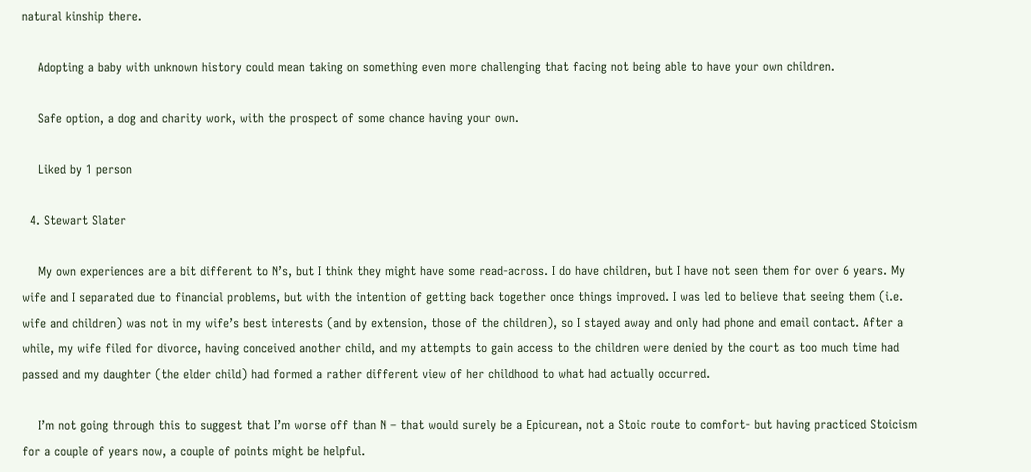natural kinship there.

    Adopting a baby with unknown history could mean taking on something even more challenging that facing not being able to have your own children.

    Safe option, a dog and charity work, with the prospect of some chance having your own.

    Liked by 1 person

  4. Stewart Slater

    My own experiences are a bit different to N’s, but I think they might have some read-across. I do have children, but I have not seen them for over 6 years. My wife and I separated due to financial problems, but with the intention of getting back together once things improved. I was led to believe that seeing them (i.e. wife and children) was not in my wife’s best interests (and by extension, those of the children), so I stayed away and only had phone and email contact. After a while, my wife filed for divorce, having conceived another child, and my attempts to gain access to the children were denied by the court as too much time had passed and my daughter (the elder child) had formed a rather different view of her childhood to what had actually occurred.

    I’m not going through this to suggest that I’m worse off than N – that would surely be a Epicurean, not a Stoic route to comfort- but having practiced Stoicism for a couple of years now, a couple of points might be helpful.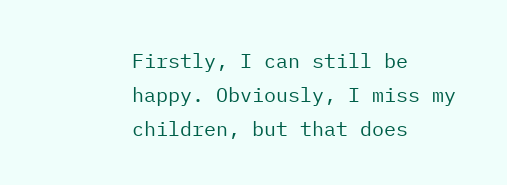Firstly, I can still be happy. Obviously, I miss my children, but that does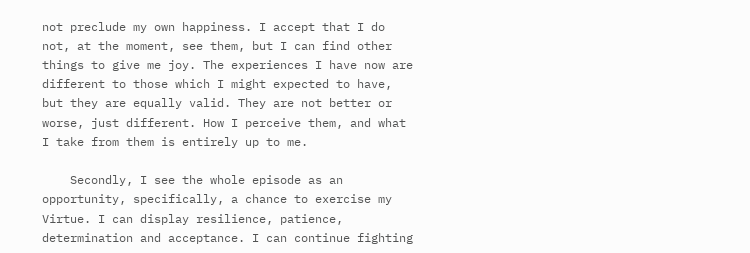not preclude my own happiness. I accept that I do not, at the moment, see them, but I can find other things to give me joy. The experiences I have now are different to those which I might expected to have, but they are equally valid. They are not better or worse, just different. How I perceive them, and what I take from them is entirely up to me.

    Secondly, I see the whole episode as an opportunity, specifically, a chance to exercise my Virtue. I can display resilience, patience, determination and acceptance. I can continue fighting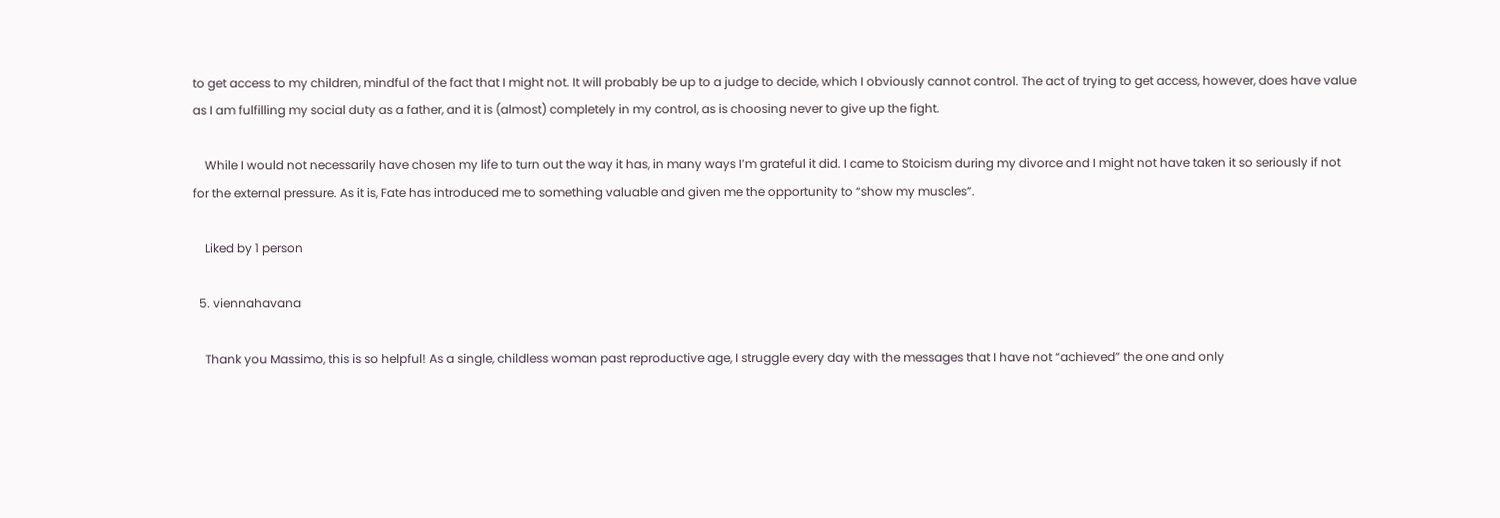to get access to my children, mindful of the fact that I might not. It will probably be up to a judge to decide, which I obviously cannot control. The act of trying to get access, however, does have value as I am fulfilling my social duty as a father, and it is (almost) completely in my control, as is choosing never to give up the fight.

    While I would not necessarily have chosen my life to turn out the way it has, in many ways I’m grateful it did. I came to Stoicism during my divorce and I might not have taken it so seriously if not for the external pressure. As it is, Fate has introduced me to something valuable and given me the opportunity to “show my muscles”.

    Liked by 1 person

  5. viennahavana

    Thank you Massimo, this is so helpful! As a single, childless woman past reproductive age, I struggle every day with the messages that I have not “achieved” the one and only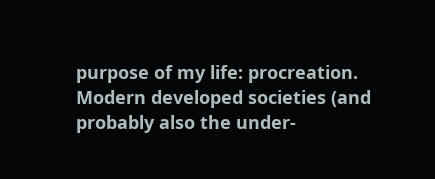purpose of my life: procreation. Modern developed societies (and probably also the under-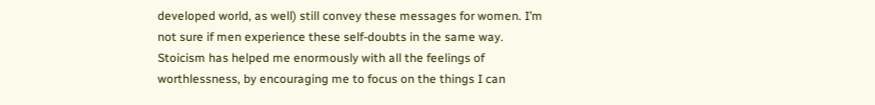developed world, as well) still convey these messages for women. I’m not sure if men experience these self-doubts in the same way. Stoicism has helped me enormously with all the feelings of worthlessness, by encouraging me to focus on the things I can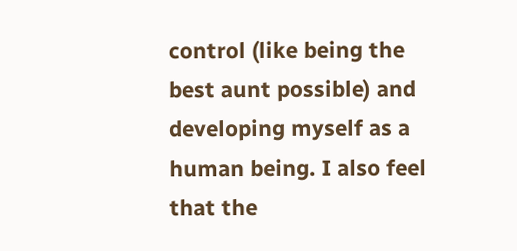control (like being the best aunt possible) and developing myself as a human being. I also feel that the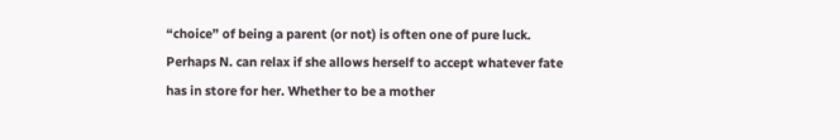“choice” of being a parent (or not) is often one of pure luck. Perhaps N. can relax if she allows herself to accept whatever fate has in store for her. Whether to be a mother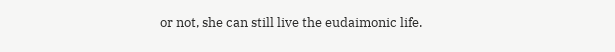or not, she can still live the eudaimonic life.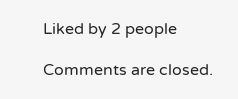Liked by 2 people

Comments are closed.